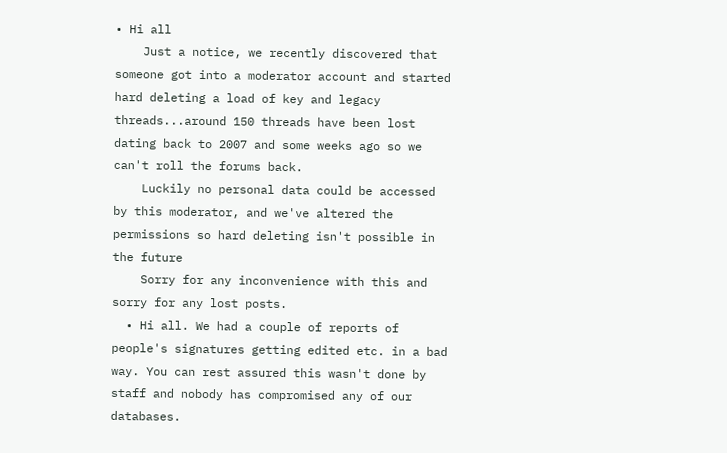• Hi all
    Just a notice, we recently discovered that someone got into a moderator account and started hard deleting a load of key and legacy threads...around 150 threads have been lost dating back to 2007 and some weeks ago so we can't roll the forums back.
    Luckily no personal data could be accessed by this moderator, and we've altered the permissions so hard deleting isn't possible in the future
    Sorry for any inconvenience with this and sorry for any lost posts.
  • Hi all. We had a couple of reports of people's signatures getting edited etc. in a bad way. You can rest assured this wasn't done by staff and nobody has compromised any of our databases.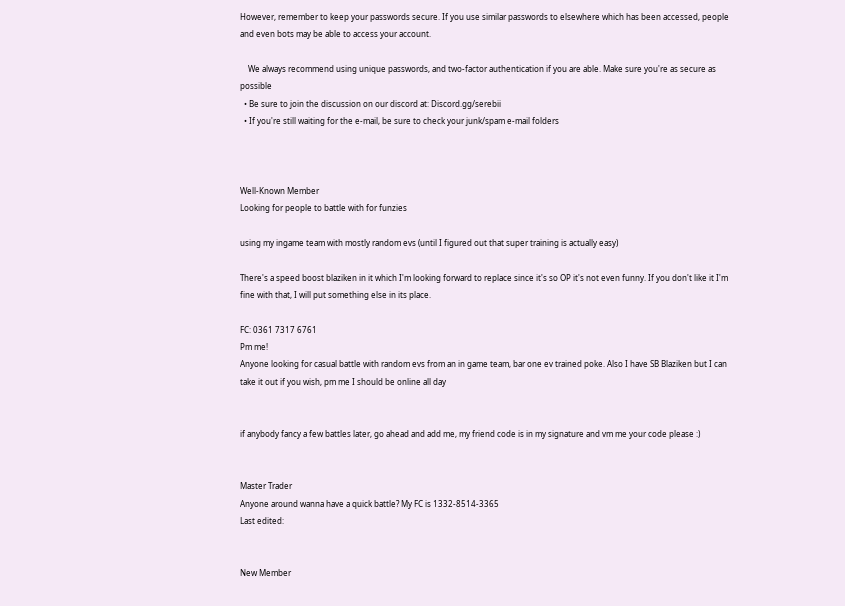However, remember to keep your passwords secure. If you use similar passwords to elsewhere which has been accessed, people and even bots may be able to access your account.

    We always recommend using unique passwords, and two-factor authentication if you are able. Make sure you're as secure as possible
  • Be sure to join the discussion on our discord at: Discord.gg/serebii
  • If you're still waiting for the e-mail, be sure to check your junk/spam e-mail folders



Well-Known Member
Looking for people to battle with for funzies

using my ingame team with mostly random evs (until I figured out that super training is actually easy)

There's a speed boost blaziken in it which I'm looking forward to replace since it's so OP it's not even funny. If you don't like it I'm fine with that, I will put something else in its place.

FC: 0361 7317 6761
Pm me!
Anyone looking for casual battle with random evs from an in game team, bar one ev trained poke. Also I have SB Blaziken but I can take it out if you wish, pm me I should be online all day


if anybody fancy a few battles later, go ahead and add me, my friend code is in my signature and vm me your code please :)


Master Trader
Anyone around wanna have a quick battle? My FC is 1332-8514-3365
Last edited:


New Member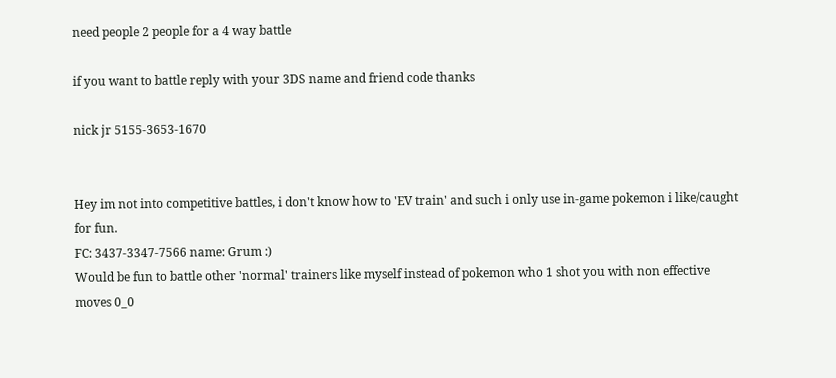need people 2 people for a 4 way battle

if you want to battle reply with your 3DS name and friend code thanks

nick jr 5155-3653-1670


Hey im not into competitive battles, i don't know how to 'EV train' and such i only use in-game pokemon i like/caught for fun.
FC: 3437-3347-7566 name: Grum :)
Would be fun to battle other 'normal' trainers like myself instead of pokemon who 1 shot you with non effective moves 0_0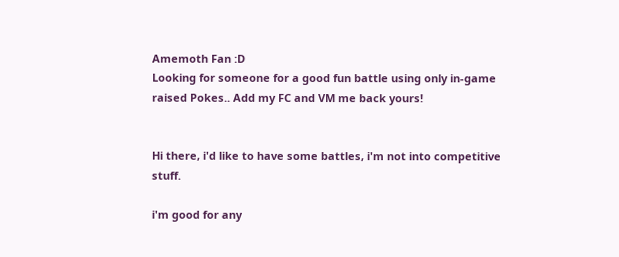Amemoth Fan :D
Looking for someone for a good fun battle using only in-game raised Pokes.. Add my FC and VM me back yours!


Hi there, i'd like to have some battles, i'm not into competitive stuff.

i'm good for any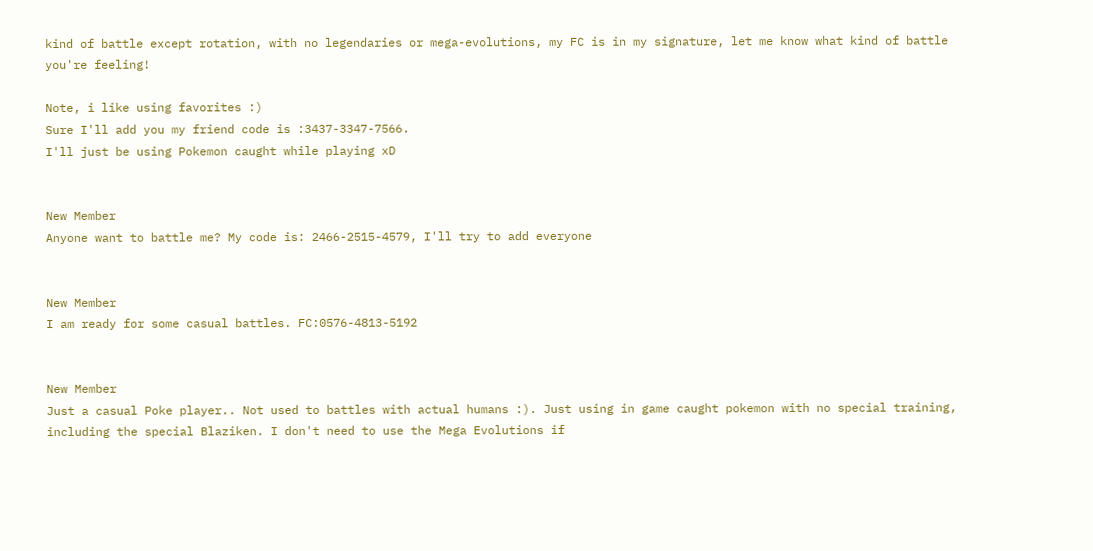kind of battle except rotation, with no legendaries or mega-evolutions, my FC is in my signature, let me know what kind of battle you're feeling!

Note, i like using favorites :)
Sure I'll add you my friend code is :3437-3347-7566.
I'll just be using Pokemon caught while playing xD


New Member
Anyone want to battle me? My code is: 2466-2515-4579, I'll try to add everyone


New Member
I am ready for some casual battles. FC:0576-4813-5192


New Member
Just a casual Poke player.. Not used to battles with actual humans :). Just using in game caught pokemon with no special training, including the special Blaziken. I don't need to use the Mega Evolutions if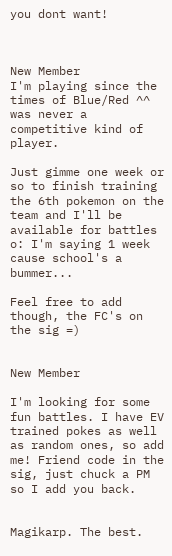you dont want!



New Member
I'm playing since the times of Blue/Red ^^ was never a competitive kind of player.

Just gimme one week or so to finish training the 6th pokemon on the team and I'll be available for battles o: I'm saying 1 week cause school's a bummer...

Feel free to add though, the FC's on the sig =)


New Member

I'm looking for some fun battles. I have EV trained pokes as well as random ones, so add me! Friend code in the sig, just chuck a PM so I add you back.


Magikarp. The best.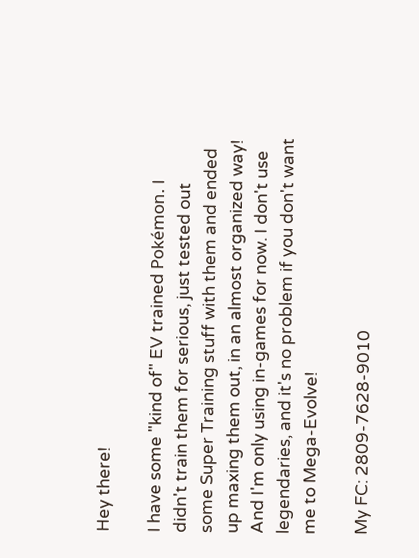Hey there!

I have some "kind of" EV trained Pokémon. I didn't train them for serious, just tested out some Super Training stuff with them and ended up maxing them out, in an almost organized way! And I'm only using in-games for now. I don't use legendaries, and it's no problem if you don't want me to Mega-Evolve!

My FC: 2809-7628-9010